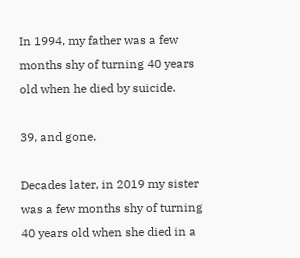In 1994, my father was a few months shy of turning 40 years old when he died by suicide.

39, and gone.

Decades later, in 2019 my sister was a few months shy of turning 40 years old when she died in a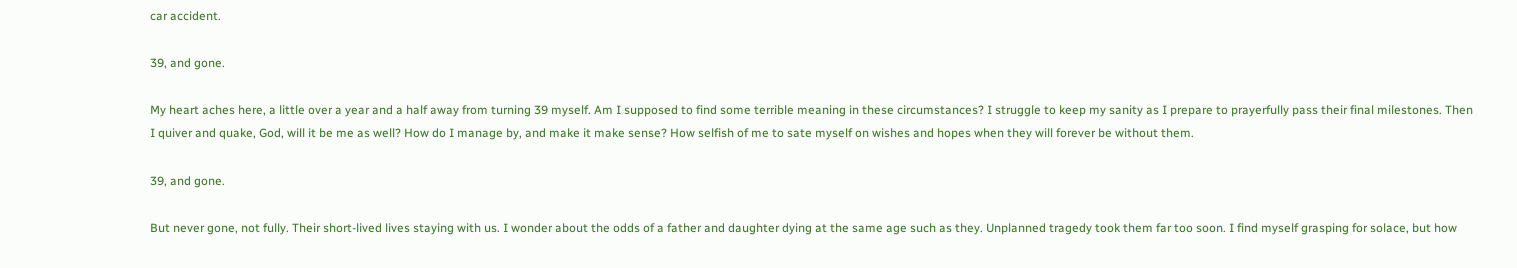car accident.

39, and gone.

My heart aches here, a little over a year and a half away from turning 39 myself. Am I supposed to find some terrible meaning in these circumstances? I struggle to keep my sanity as I prepare to prayerfully pass their final milestones. Then I quiver and quake, God, will it be me as well? How do I manage by, and make it make sense? How selfish of me to sate myself on wishes and hopes when they will forever be without them.

39, and gone.

But never gone, not fully. Their short-lived lives staying with us. I wonder about the odds of a father and daughter dying at the same age such as they. Unplanned tragedy took them far too soon. I find myself grasping for solace, but how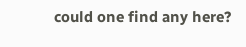could one find any here?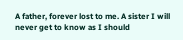A father, forever lost to me. A sister I will never get to know as I should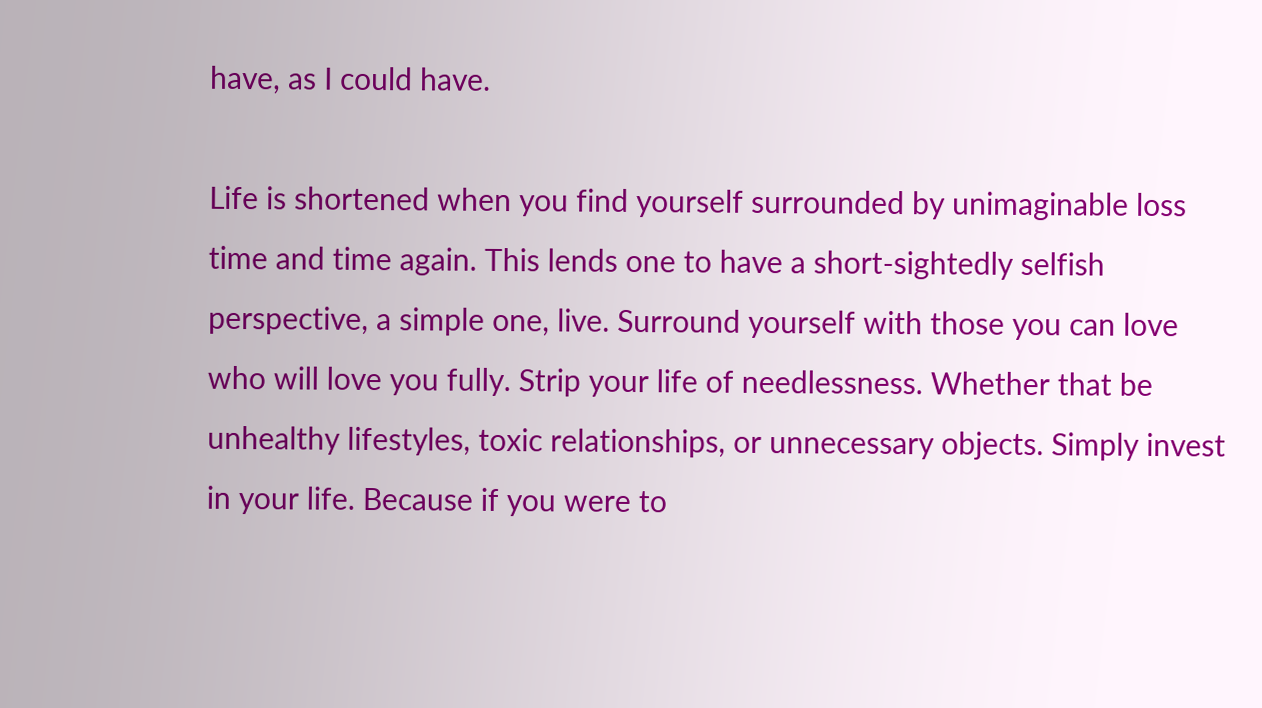have, as I could have.

Life is shortened when you find yourself surrounded by unimaginable loss time and time again. This lends one to have a short-sightedly selfish perspective, a simple one, live. Surround yourself with those you can love who will love you fully. Strip your life of needlessness. Whether that be unhealthy lifestyles, toxic relationships, or unnecessary objects. Simply invest in your life. Because if you were to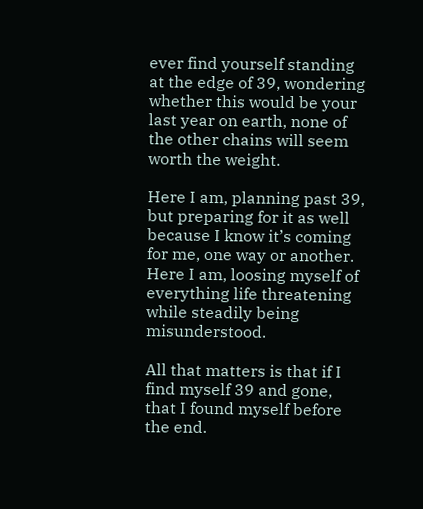ever find yourself standing at the edge of 39, wondering whether this would be your last year on earth, none of the other chains will seem worth the weight.

Here I am, planning past 39, but preparing for it as well because I know it’s coming for me, one way or another. Here I am, loosing myself of everything life threatening while steadily being misunderstood.

All that matters is that if I find myself 39 and gone, that I found myself before the end.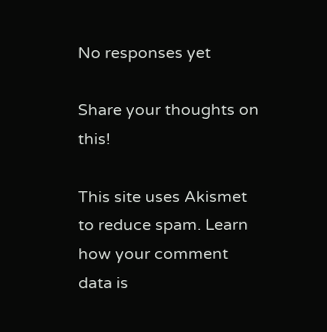No responses yet

Share your thoughts on this!

This site uses Akismet to reduce spam. Learn how your comment data is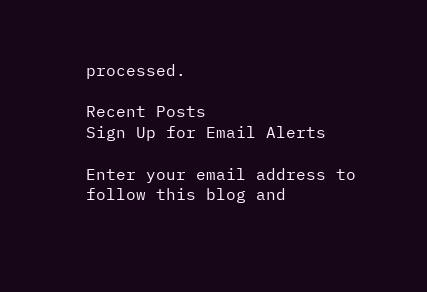processed.

Recent Posts
Sign Up for Email Alerts

Enter your email address to follow this blog and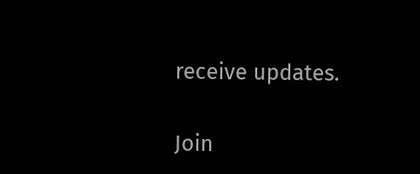receive updates.

Join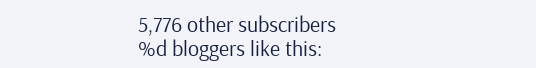5,776 other subscribers
%d bloggers like this: